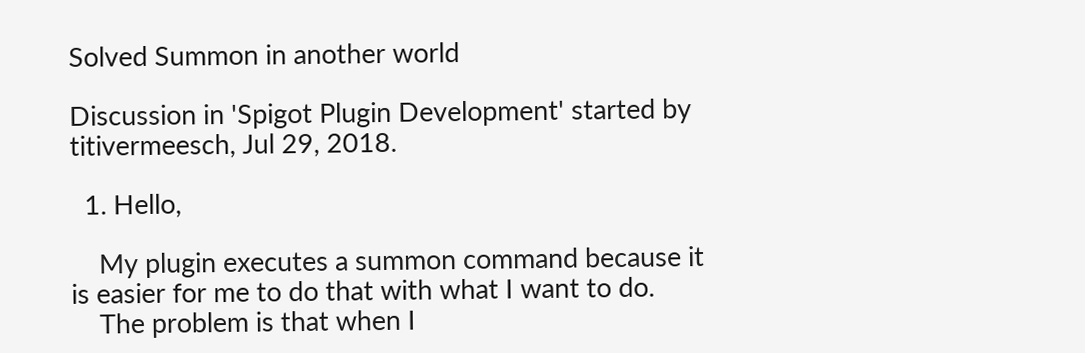Solved Summon in another world

Discussion in 'Spigot Plugin Development' started by titivermeesch, Jul 29, 2018.

  1. Hello,

    My plugin executes a summon command because it is easier for me to do that with what I want to do.
    The problem is that when I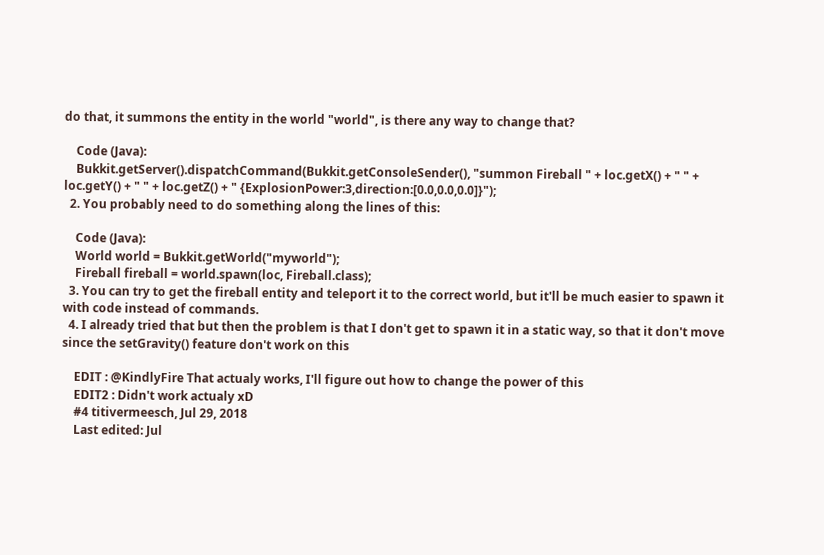do that, it summons the entity in the world "world", is there any way to change that?

    Code (Java):
    Bukkit.getServer().dispatchCommand(Bukkit.getConsoleSender(), "summon Fireball " + loc.getX() + " " + loc.getY() + " " + loc.getZ() + " {ExplosionPower:3,direction:[0.0,0.0,0.0]}");
  2. You probably need to do something along the lines of this:

    Code (Java):
    World world = Bukkit.getWorld("myworld");
    Fireball fireball = world.spawn(loc, Fireball.class);
  3. You can try to get the fireball entity and teleport it to the correct world, but it'll be much easier to spawn it with code instead of commands.
  4. I already tried that but then the problem is that I don't get to spawn it in a static way, so that it don't move since the setGravity() feature don't work on this

    EDIT : @KindlyFire That actualy works, I'll figure out how to change the power of this
    EDIT2 : Didn't work actualy xD
    #4 titivermeesch, Jul 29, 2018
    Last edited: Jul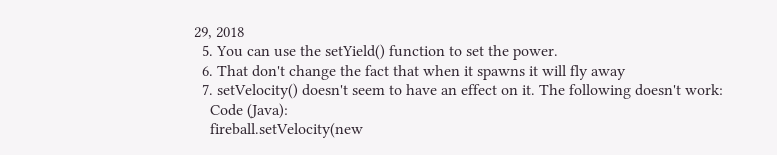29, 2018
  5. You can use the setYield() function to set the power.
  6. That don't change the fact that when it spawns it will fly away
  7. setVelocity() doesn't seem to have an effect on it. The following doesn't work:
    Code (Java):
    fireball.setVelocity(new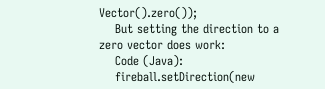Vector().zero());
    But setting the direction to a zero vector does work:
    Code (Java):
    fireball.setDirection(new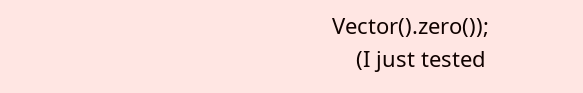Vector().zero());
    (I just tested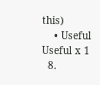this)
    • Useful Useful x 1
  8.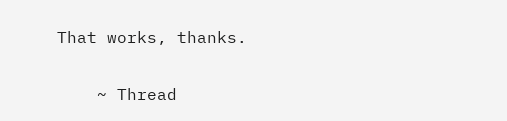That works, thanks.

    ~ Thread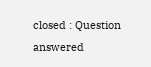closed : Question answered